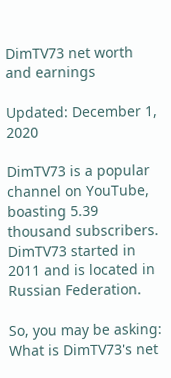DimTV73 net worth and earnings

Updated: December 1, 2020

DimTV73 is a popular channel on YouTube, boasting 5.39 thousand subscribers. DimTV73 started in 2011 and is located in Russian Federation.

So, you may be asking: What is DimTV73's net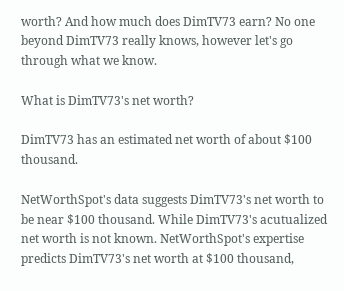worth? And how much does DimTV73 earn? No one beyond DimTV73 really knows, however let's go through what we know.

What is DimTV73's net worth?

DimTV73 has an estimated net worth of about $100 thousand.

NetWorthSpot's data suggests DimTV73's net worth to be near $100 thousand. While DimTV73's acutualized net worth is not known. NetWorthSpot's expertise predicts DimTV73's net worth at $100 thousand,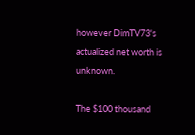however DimTV73's actualized net worth is unknown.

The $100 thousand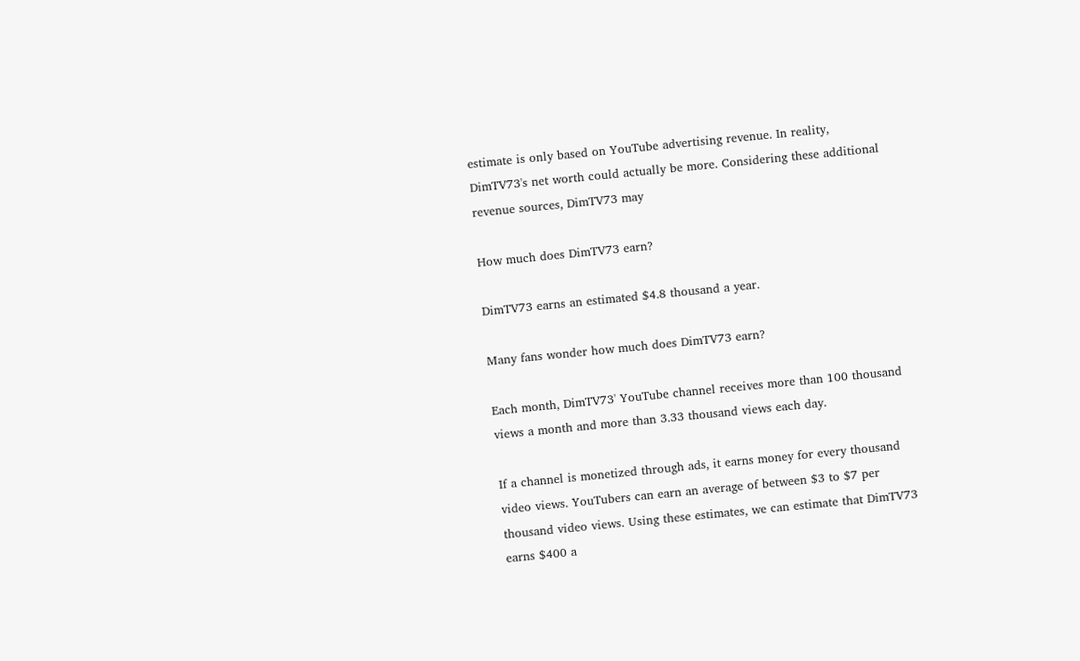estimate is only based on YouTube advertising revenue. In reality, DimTV73's net worth could actually be more. Considering these additional revenue sources, DimTV73 may

How much does DimTV73 earn?

DimTV73 earns an estimated $4.8 thousand a year.

Many fans wonder how much does DimTV73 earn?

Each month, DimTV73' YouTube channel receives more than 100 thousand views a month and more than 3.33 thousand views each day.

If a channel is monetized through ads, it earns money for every thousand video views. YouTubers can earn an average of between $3 to $7 per thousand video views. Using these estimates, we can estimate that DimTV73 earns $400 a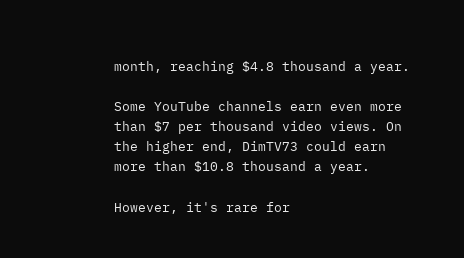month, reaching $4.8 thousand a year.

Some YouTube channels earn even more than $7 per thousand video views. On the higher end, DimTV73 could earn more than $10.8 thousand a year.

However, it's rare for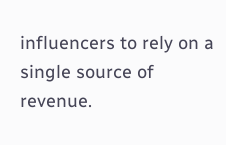influencers to rely on a single source of revenue.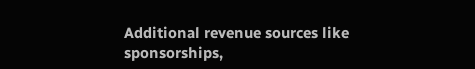Additional revenue sources like sponsorships,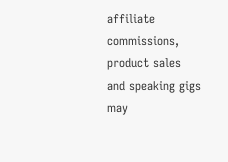affiliate commissions, product sales and speaking gigs may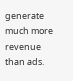generate much more revenue than ads.